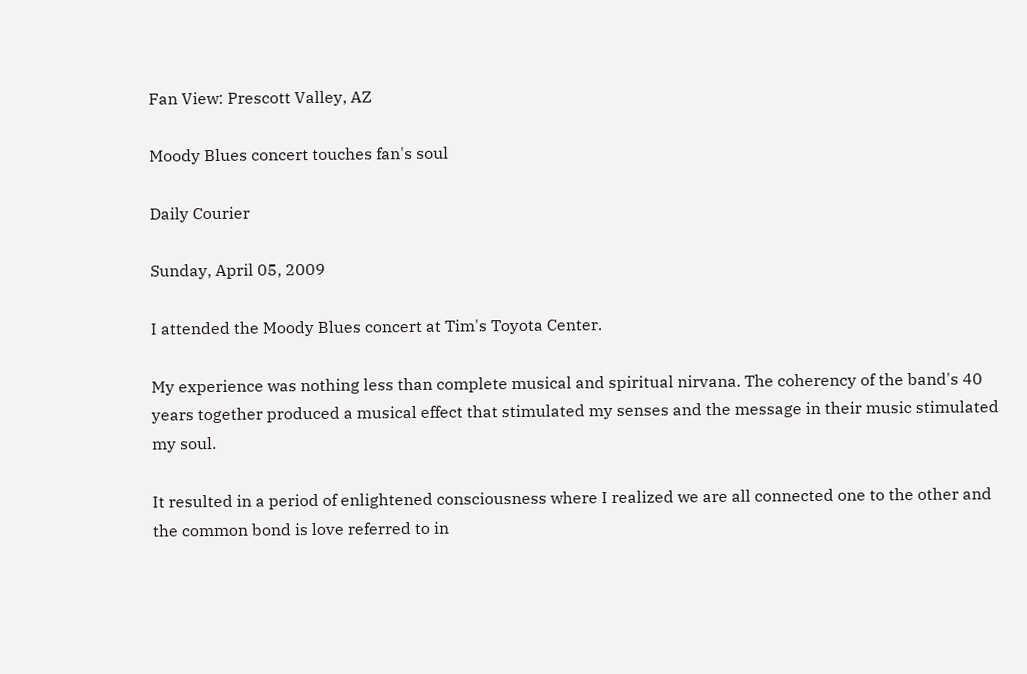Fan View: Prescott Valley, AZ

Moody Blues concert touches fan's soul

Daily Courier

Sunday, April 05, 2009

I attended the Moody Blues concert at Tim's Toyota Center.

My experience was nothing less than complete musical and spiritual nirvana. The coherency of the band's 40 years together produced a musical effect that stimulated my senses and the message in their music stimulated my soul.

It resulted in a period of enlightened consciousness where I realized we are all connected one to the other and the common bond is love referred to in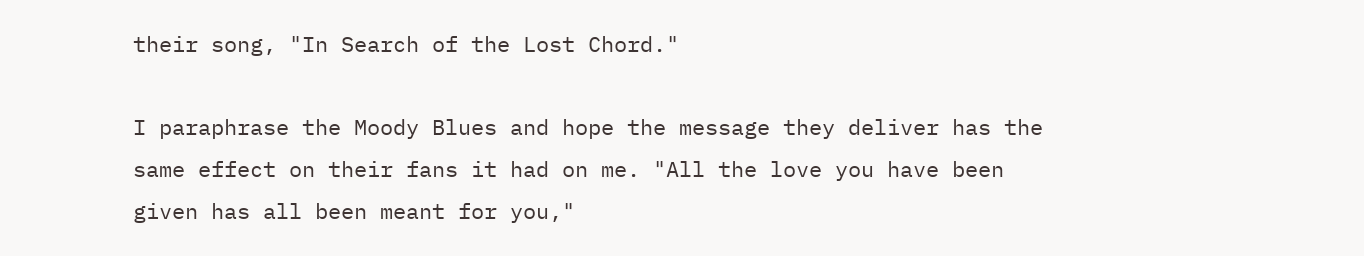their song, "In Search of the Lost Chord."

I paraphrase the Moody Blues and hope the message they deliver has the same effect on their fans it had on me. "All the love you have been given has all been meant for you,"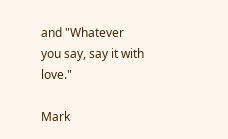and "Whatever you say, say it with love."

Mark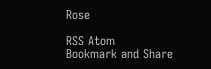Rose

RSS Atom
Bookmark and Share